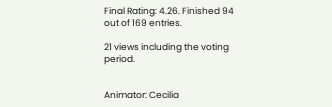Final Rating: 4.26. Finished 94 out of 169 entries.

21 views including the voting period.


Animator: Cecilia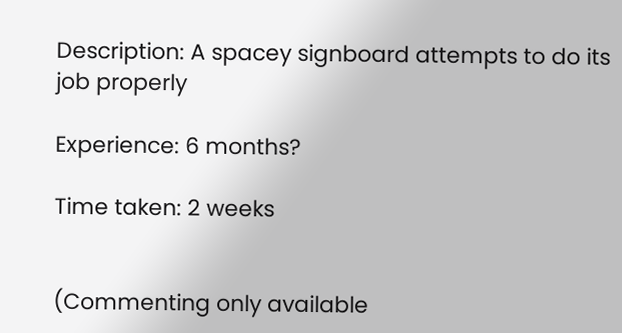Description: A spacey signboard attempts to do its job properly

Experience: 6 months?

Time taken: 2 weeks


(Commenting only available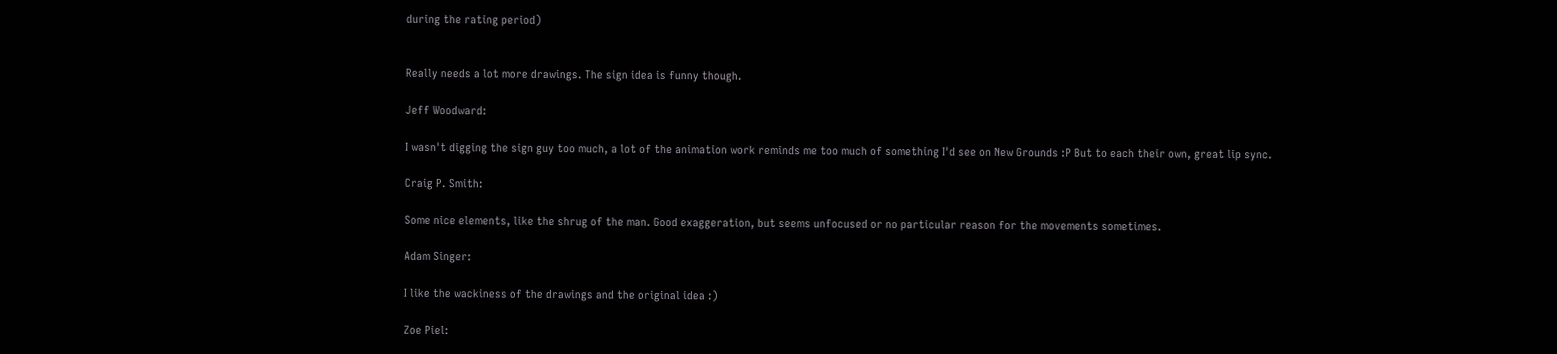during the rating period)


Really needs a lot more drawings. The sign idea is funny though.

Jeff Woodward:

I wasn't digging the sign guy too much, a lot of the animation work reminds me too much of something I'd see on New Grounds :P But to each their own, great lip sync.

Craig P. Smith:

Some nice elements, like the shrug of the man. Good exaggeration, but seems unfocused or no particular reason for the movements sometimes.

Adam Singer:

I like the wackiness of the drawings and the original idea :)

Zoe Piel: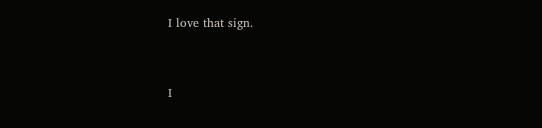I love that sign.


I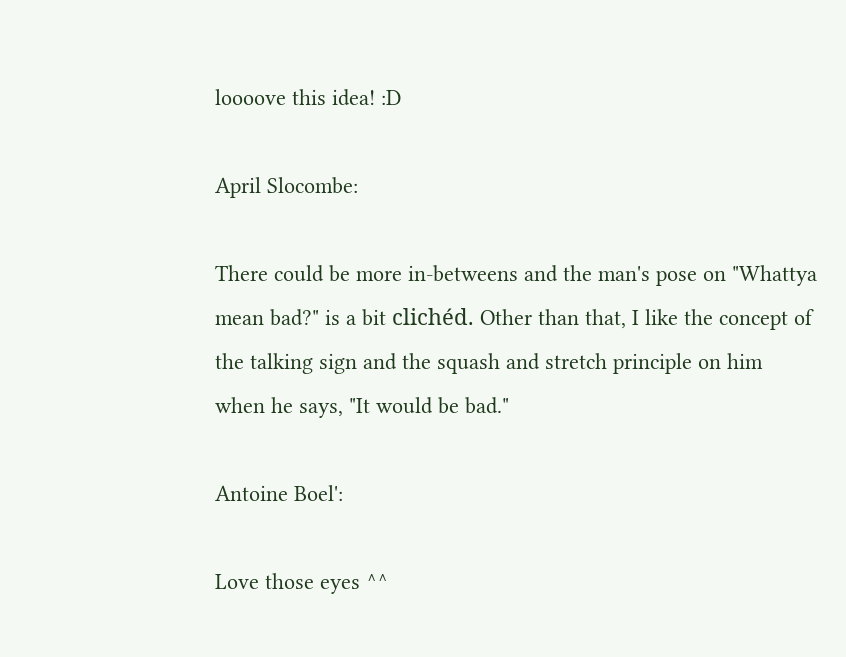loooove this idea! :D

April Slocombe:

There could be more in-betweens and the man's pose on "Whattya mean bad?" is a bit clichéd. Other than that, I like the concept of the talking sign and the squash and stretch principle on him when he says, "It would be bad."

Antoine Boel':

Love those eyes ^^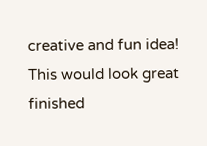creative and fun idea! This would look great finished